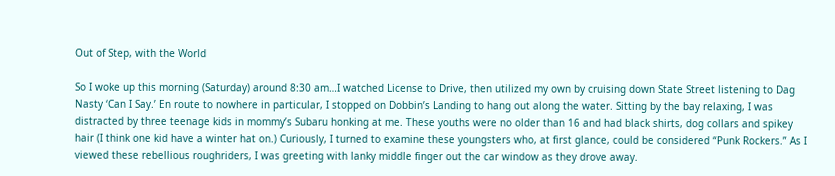Out of Step, with the World

So I woke up this morning (Saturday) around 8:30 am…I watched License to Drive, then utilized my own by cruising down State Street listening to Dag Nasty ‘Can I Say.’ En route to nowhere in particular, I stopped on Dobbin’s Landing to hang out along the water. Sitting by the bay relaxing, I was distracted by three teenage kids in mommy’s Subaru honking at me. These youths were no older than 16 and had black shirts, dog collars and spikey hair (I think one kid have a winter hat on.) Curiously, I turned to examine these youngsters who, at first glance, could be considered “Punk Rockers.” As I viewed these rebellious roughriders, I was greeting with lanky middle finger out the car window as they drove away.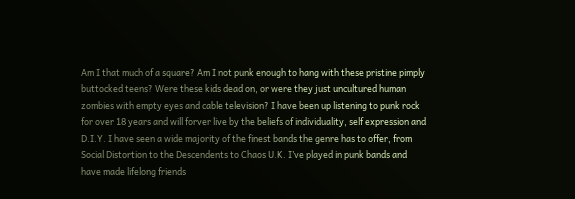Am I that much of a square? Am I not punk enough to hang with these pristine pimply buttocked teens? Were these kids dead on, or were they just uncultured human zombies with empty eyes and cable television? I have been up listening to punk rock for over 18 years and will forver live by the beliefs of individuality, self expression and D.I.Y. I have seen a wide majority of the finest bands the genre has to offer, from Social Distortion to the Descendents to Chaos U.K. I’ve played in punk bands and have made lifelong friends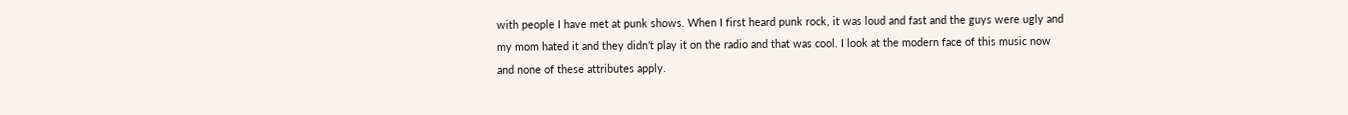with people I have met at punk shows. When I first heard punk rock, it was loud and fast and the guys were ugly and my mom hated it and they didn’t play it on the radio and that was cool. I look at the modern face of this music now and none of these attributes apply.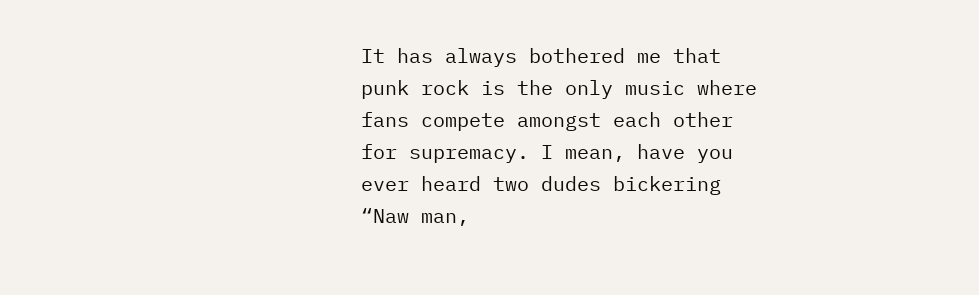It has always bothered me that punk rock is the only music where fans compete amongst each other for supremacy. I mean, have you ever heard two dudes bickering “Naw man,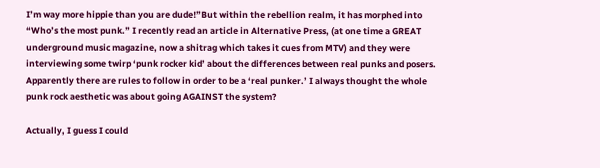I’m way more hippie than you are dude!”But within the rebellion realm, it has morphed into “Who’s the most punk.” I recently read an article in Alternative Press, (at one time a GREAT underground music magazine, now a shitrag which takes it cues from MTV) and they were interviewing some twirp ‘punk rocker kid’ about the differences between real punks and posers. Apparently there are rules to follow in order to be a ‘real punker.’ I always thought the whole punk rock aesthetic was about going AGAINST the system?

Actually, I guess I could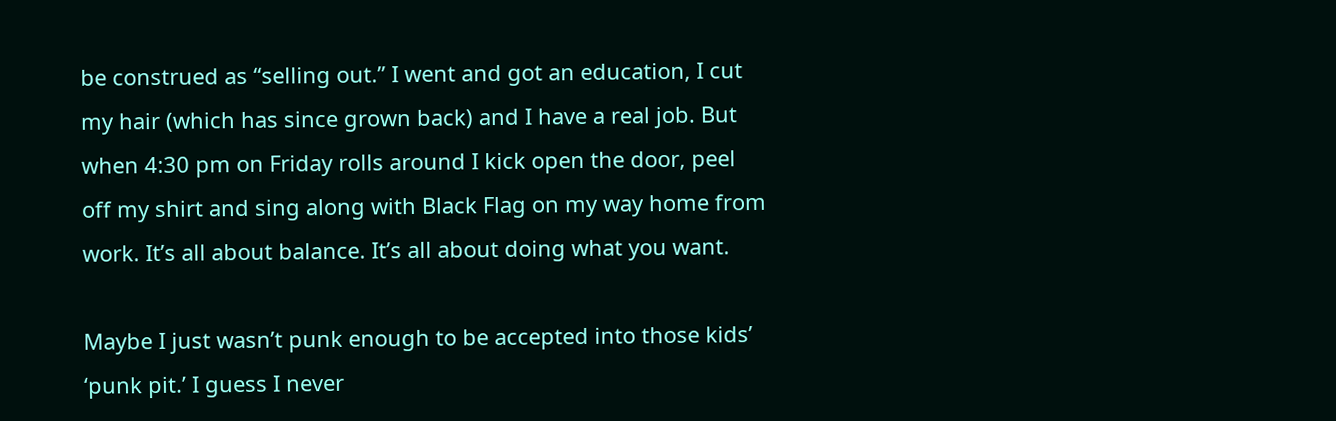be construed as “selling out.” I went and got an education, I cut my hair (which has since grown back) and I have a real job. But when 4:30 pm on Friday rolls around I kick open the door, peel off my shirt and sing along with Black Flag on my way home from work. It’s all about balance. It’s all about doing what you want.

Maybe I just wasn’t punk enough to be accepted into those kids’ ‘punk pit.’ I guess I never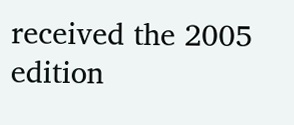received the 2005 edition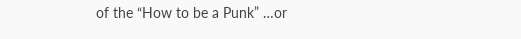of the “How to be a Punk” …or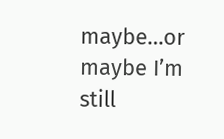maybe…or maybe I’m still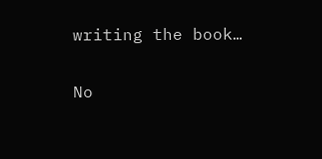writing the book…

No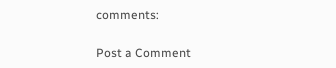comments:

Post a Comment